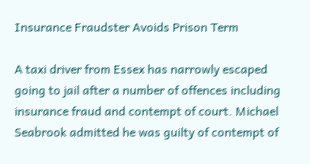Insurance Fraudster Avoids Prison Term

A taxi driver from Essex has narrowly escaped going to jail after a number of offences including insurance fraud and contempt of court. Michael Seabrook admitted he was guilty of contempt of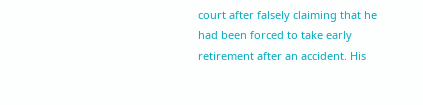court after falsely claiming that he had been forced to take early retirement after an accident. His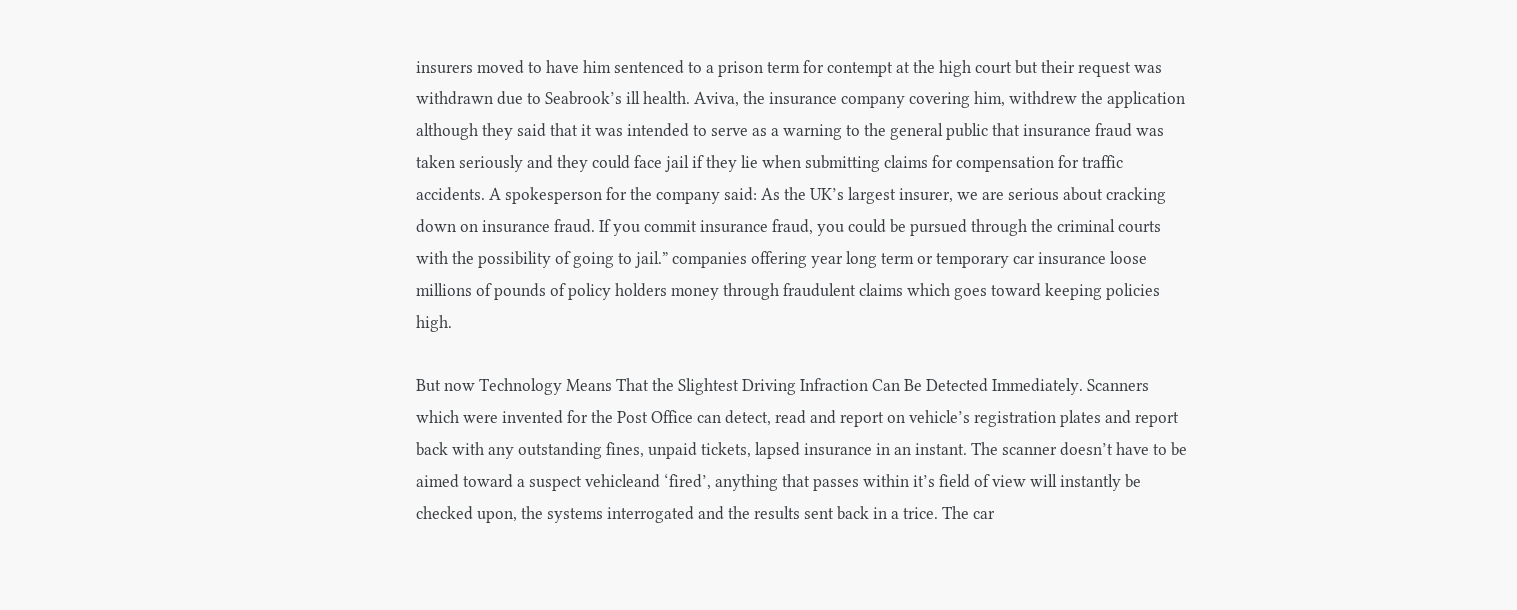insurers moved to have him sentenced to a prison term for contempt at the high court but their request was withdrawn due to Seabrook’s ill health. Aviva, the insurance company covering him, withdrew the application although they said that it was intended to serve as a warning to the general public that insurance fraud was taken seriously and they could face jail if they lie when submitting claims for compensation for traffic accidents. A spokesperson for the company said: As the UK’s largest insurer, we are serious about cracking down on insurance fraud. If you commit insurance fraud, you could be pursued through the criminal courts with the possibility of going to jail.” companies offering year long term or temporary car insurance loose millions of pounds of policy holders money through fraudulent claims which goes toward keeping policies high.

But now Technology Means That the Slightest Driving Infraction Can Be Detected Immediately. Scanners which were invented for the Post Office can detect, read and report on vehicle’s registration plates and report back with any outstanding fines, unpaid tickets, lapsed insurance in an instant. The scanner doesn’t have to be aimed toward a suspect vehicleand ‘fired’, anything that passes within it’s field of view will instantly be checked upon, the systems interrogated and the results sent back in a trice. The car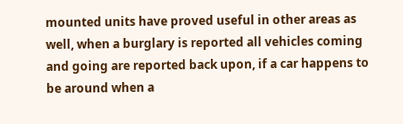mounted units have proved useful in other areas as well, when a burglary is reported all vehicles coming and going are reported back upon, if a car happens to be around when a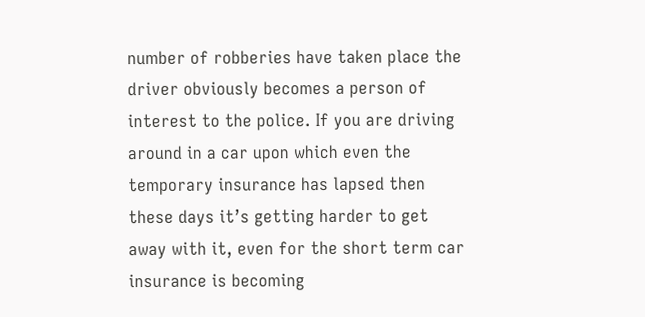number of robberies have taken place the driver obviously becomes a person of interest to the police. If you are driving around in a car upon which even the temporary insurance has lapsed then these days it’s getting harder to get away with it, even for the short term car insurance is becoming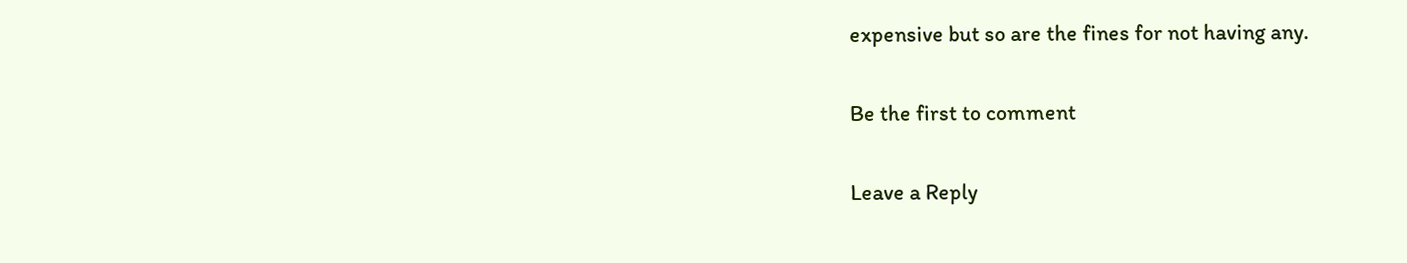expensive but so are the fines for not having any.

Be the first to comment

Leave a Reply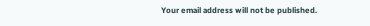Your email address will not be published.